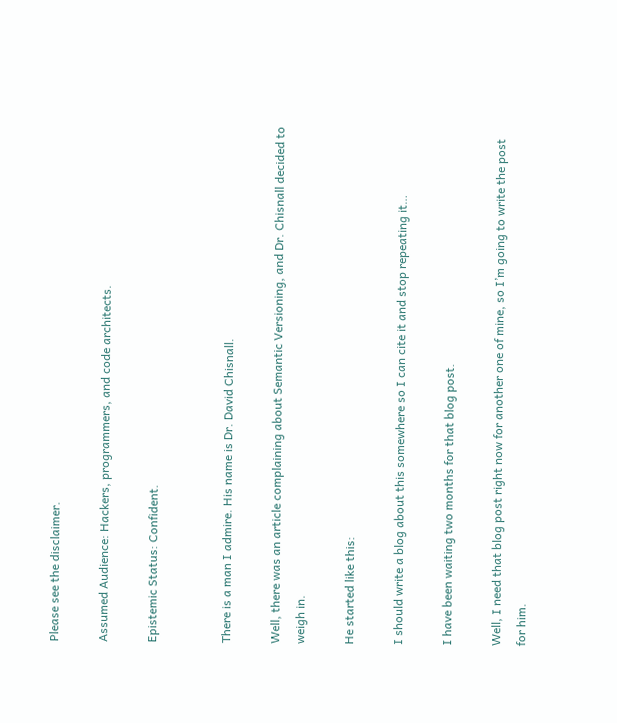Please see the disclaimer.

Assumed Audience: Hackers, programmers, and code architects.

Epistemic Status: Confident.


There is a man I admire. His name is Dr. David Chisnall.

Well, there was an article complaining about Semantic Versioning, and Dr. Chisnall decided to weigh in.

He started like this:

I should write a blog about this somewhere so I can cite it and stop repeating it…

I have been waiting two months for that blog post.

Well, I need that blog post right now for another one of mine, so I’m going to write the post for him.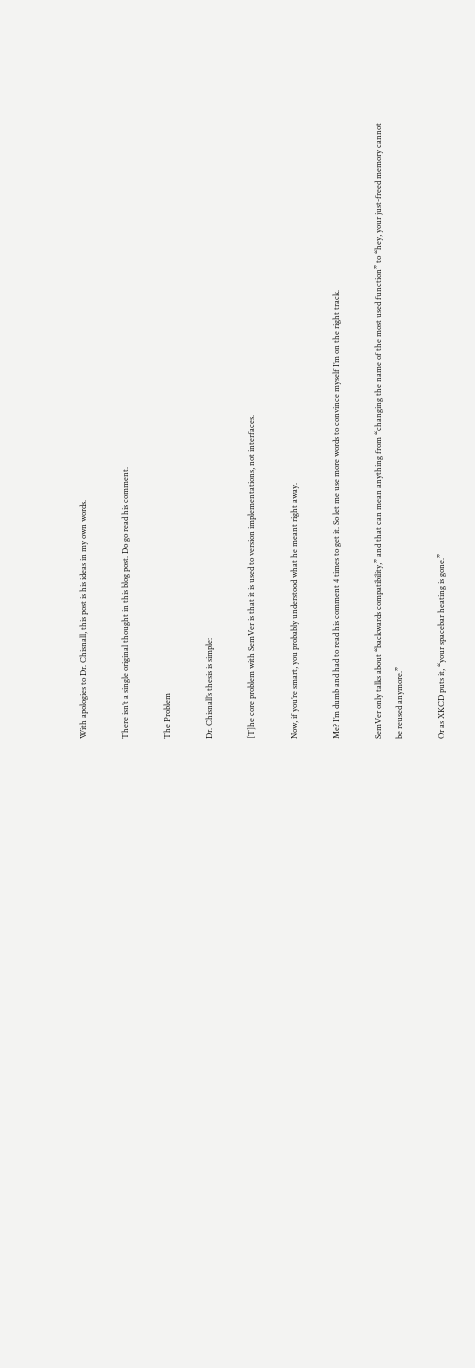With apologies to Dr. Chisnall, this post is his ideas in my own words.

There isn’t a single original thought in this blog post. Do go read his comment.

The Problem

Dr. Chisnall’s thesis is simple:

[T]he core problem with SemVer is that it is used to version implementations, not interfaces.

Now, if you’re smart, you probably understood what he meant right away.

Me? I’m dumb and had to read his comment 4 times to get it. So let me use more words to convince myself I’m on the right track.

SemVer only talks about “backwards compatibility,” and that can mean anything from “changing the name of the most used function” to “hey, your just-freed memory cannot be reused anymore.”

Or as XKCD puts it, “your spacebar heating is gone.”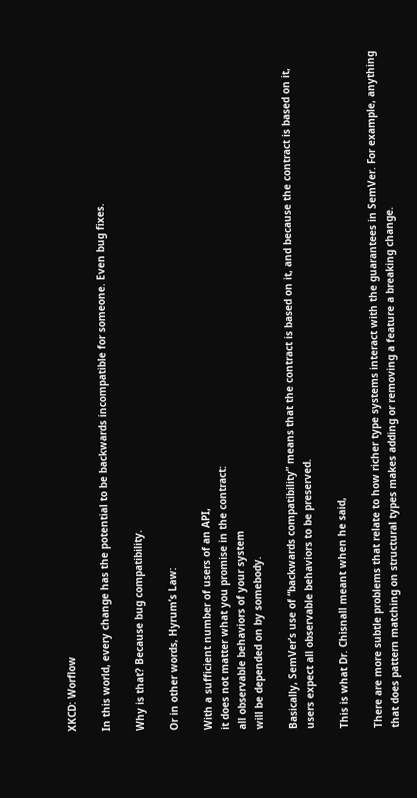XKCD: Worflow

In this world, every change has the potential to be backwards incompatible for someone. Even bug fixes.

Why is that? Because bug compatibility.

Or in other words, Hyrum’s Law:

With a sufficient number of users of an API,
it does not matter what you promise in the contract:
all observable behaviors of your system
will be depended on by somebody.

Basically, SemVer’s use of “backwards compatibility” means that the contract is based on it, and because the contract is based on it, users expect all observable behaviors to be preserved.

This is what Dr. Chisnall meant when he said,

There are more subtle problems that relate to how richer type systems interact with the guarantees in SemVer. For example, anything that does pattern matching on structural types makes adding or removing a feature a breaking change.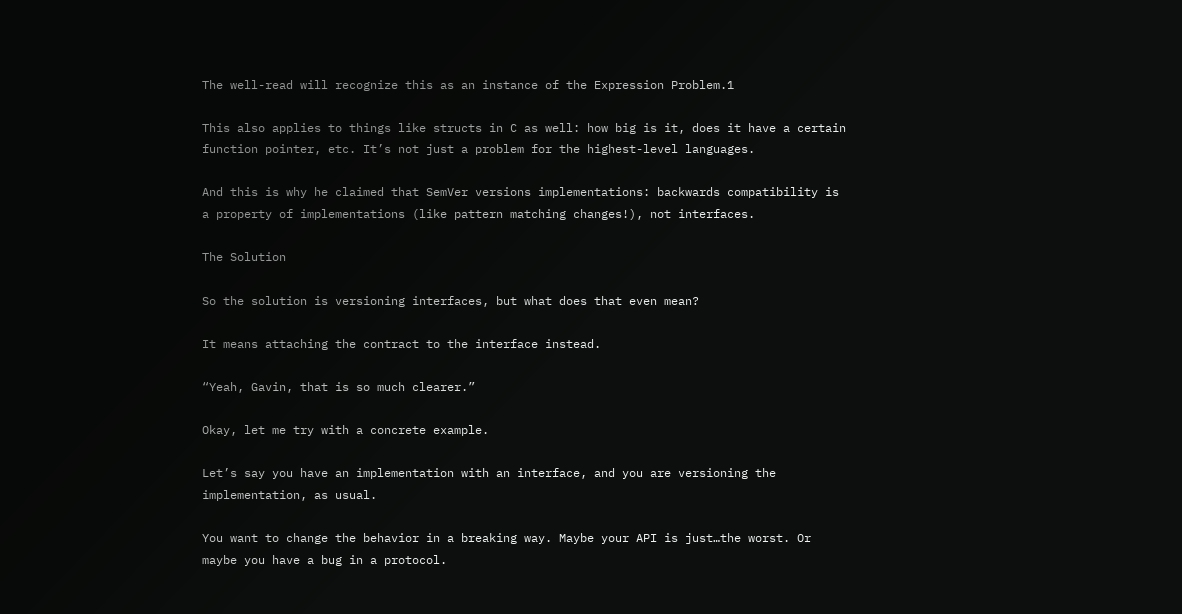The well-read will recognize this as an instance of the Expression Problem.1

This also applies to things like structs in C as well: how big is it, does it have a certain function pointer, etc. It’s not just a problem for the highest-level languages.

And this is why he claimed that SemVer versions implementations: backwards compatibility is a property of implementations (like pattern matching changes!), not interfaces.

The Solution

So the solution is versioning interfaces, but what does that even mean?

It means attaching the contract to the interface instead.

“Yeah, Gavin, that is so much clearer.”

Okay, let me try with a concrete example.

Let’s say you have an implementation with an interface, and you are versioning the implementation, as usual.

You want to change the behavior in a breaking way. Maybe your API is just…the worst. Or maybe you have a bug in a protocol.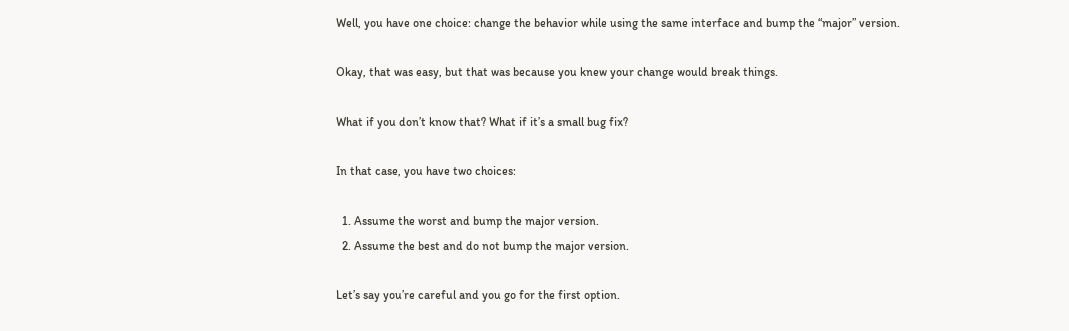Well, you have one choice: change the behavior while using the same interface and bump the “major” version.

Okay, that was easy, but that was because you knew your change would break things.

What if you don’t know that? What if it’s a small bug fix?

In that case, you have two choices:

  1. Assume the worst and bump the major version.
  2. Assume the best and do not bump the major version.

Let’s say you’re careful and you go for the first option.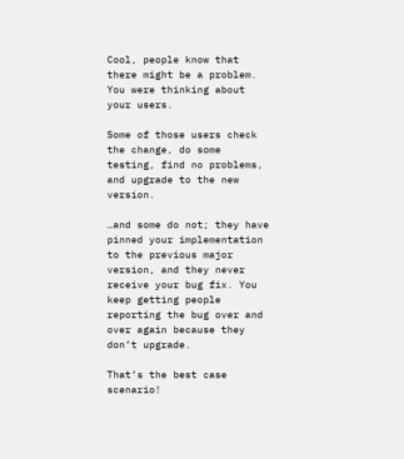Cool, people know that there might be a problem. You were thinking about your users.

Some of those users check the change, do some testing, find no problems, and upgrade to the new version.

…and some do not; they have pinned your implementation to the previous major version, and they never receive your bug fix. You keep getting people reporting the bug over and over again because they don’t upgrade.

That’s the best case scenario!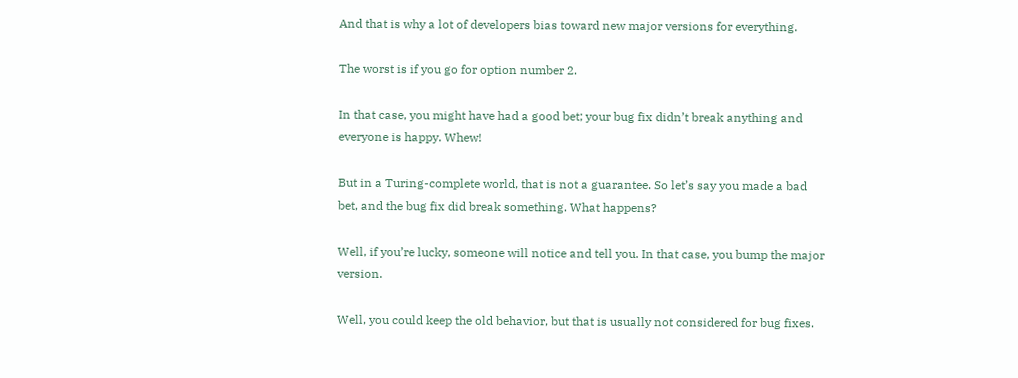And that is why a lot of developers bias toward new major versions for everything.

The worst is if you go for option number 2.

In that case, you might have had a good bet; your bug fix didn’t break anything and everyone is happy. Whew!

But in a Turing-complete world, that is not a guarantee. So let’s say you made a bad bet, and the bug fix did break something. What happens?

Well, if you’re lucky, someone will notice and tell you. In that case, you bump the major version.

Well, you could keep the old behavior, but that is usually not considered for bug fixes.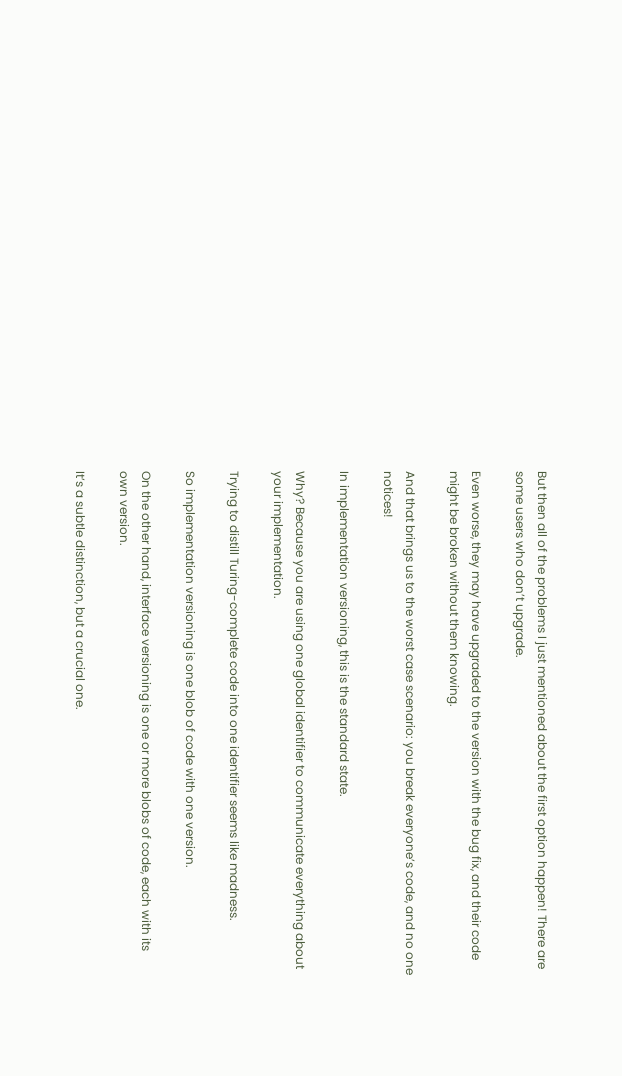But then all of the problems I just mentioned about the first option happen! There are some users who don’t upgrade.

Even worse, they may have upgraded to the version with the bug fix, and their code might be broken without them knowing.

And that brings us to the worst case scenario: you break everyone’s code, and no one notices!

In implementation versioning, this is the standard state.

Why? Because you are using one global identifier to communicate everything about your implementation.

Trying to distill Turing-complete code into one identifier seems like madness.

So implementation versioning is one blob of code with one version.

On the other hand, interface versioning is one or more blobs of code, each with its own version.

It’s a subtle distinction, but a crucial one.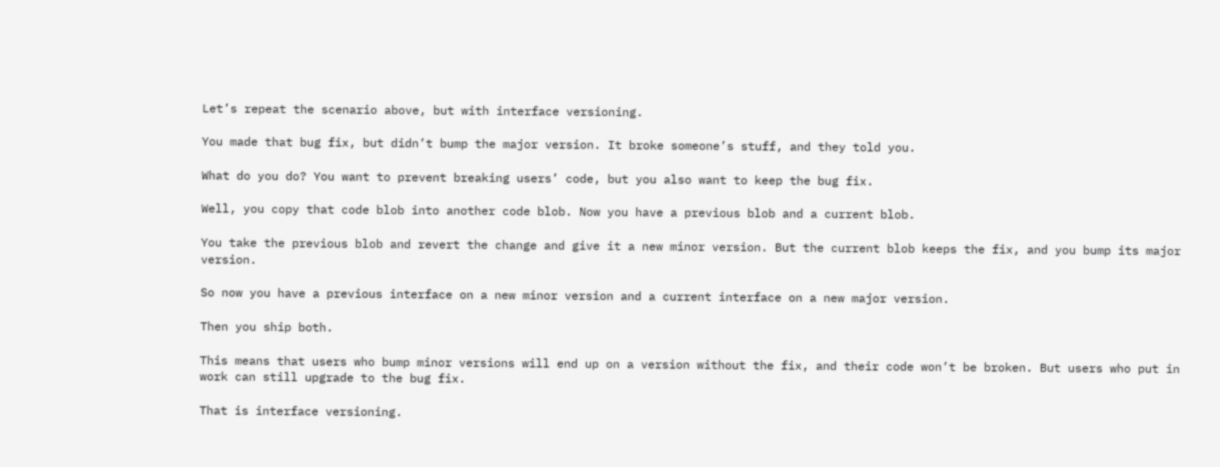Let’s repeat the scenario above, but with interface versioning.

You made that bug fix, but didn’t bump the major version. It broke someone’s stuff, and they told you.

What do you do? You want to prevent breaking users’ code, but you also want to keep the bug fix.

Well, you copy that code blob into another code blob. Now you have a previous blob and a current blob.

You take the previous blob and revert the change and give it a new minor version. But the current blob keeps the fix, and you bump its major version.

So now you have a previous interface on a new minor version and a current interface on a new major version.

Then you ship both.

This means that users who bump minor versions will end up on a version without the fix, and their code won’t be broken. But users who put in work can still upgrade to the bug fix.

That is interface versioning.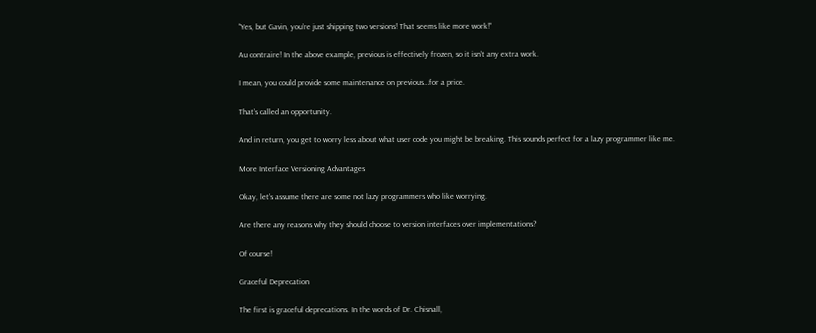“Yes, but Gavin, you’re just shipping two versions! That seems like more work!”

Au contraire! In the above example, previous is effectively frozen, so it isn’t any extra work.

I mean, you could provide some maintenance on previous…for a price.

That’s called an opportunity.

And in return, you get to worry less about what user code you might be breaking. This sounds perfect for a lazy programmer like me.

More Interface Versioning Advantages

Okay, let’s assume there are some not lazy programmers who like worrying.

Are there any reasons why they should choose to version interfaces over implementations?

Of course!

Graceful Deprecation

The first is graceful deprecations. In the words of Dr. Chisnall,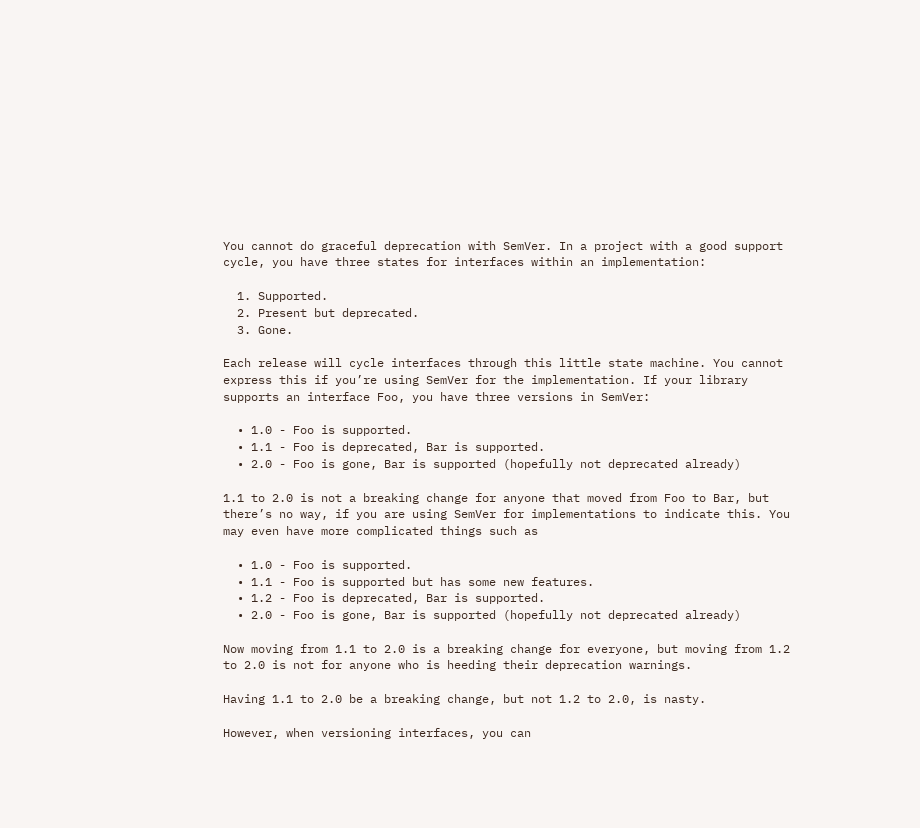You cannot do graceful deprecation with SemVer. In a project with a good support cycle, you have three states for interfaces within an implementation:

  1. Supported.
  2. Present but deprecated.
  3. Gone.

Each release will cycle interfaces through this little state machine. You cannot express this if you’re using SemVer for the implementation. If your library supports an interface Foo, you have three versions in SemVer:

  • 1.0 - Foo is supported.
  • 1.1 - Foo is deprecated, Bar is supported.
  • 2.0 - Foo is gone, Bar is supported (hopefully not deprecated already)

1.1 to 2.0 is not a breaking change for anyone that moved from Foo to Bar, but there’s no way, if you are using SemVer for implementations to indicate this. You may even have more complicated things such as

  • 1.0 - Foo is supported.
  • 1.1 - Foo is supported but has some new features.
  • 1.2 - Foo is deprecated, Bar is supported.
  • 2.0 - Foo is gone, Bar is supported (hopefully not deprecated already)

Now moving from 1.1 to 2.0 is a breaking change for everyone, but moving from 1.2 to 2.0 is not for anyone who is heeding their deprecation warnings.

Having 1.1 to 2.0 be a breaking change, but not 1.2 to 2.0, is nasty.

However, when versioning interfaces, you can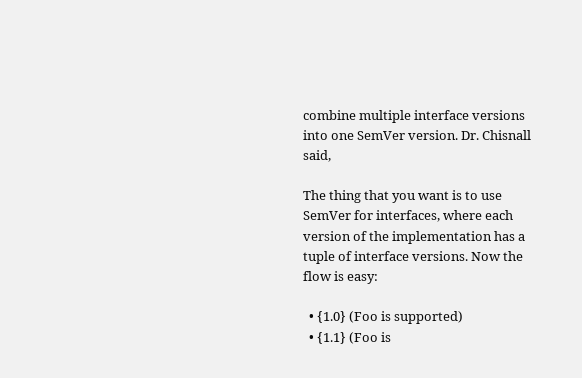combine multiple interface versions into one SemVer version. Dr. Chisnall said,

The thing that you want is to use SemVer for interfaces, where each version of the implementation has a tuple of interface versions. Now the flow is easy:

  • {1.0} (Foo is supported)
  • {1.1} (Foo is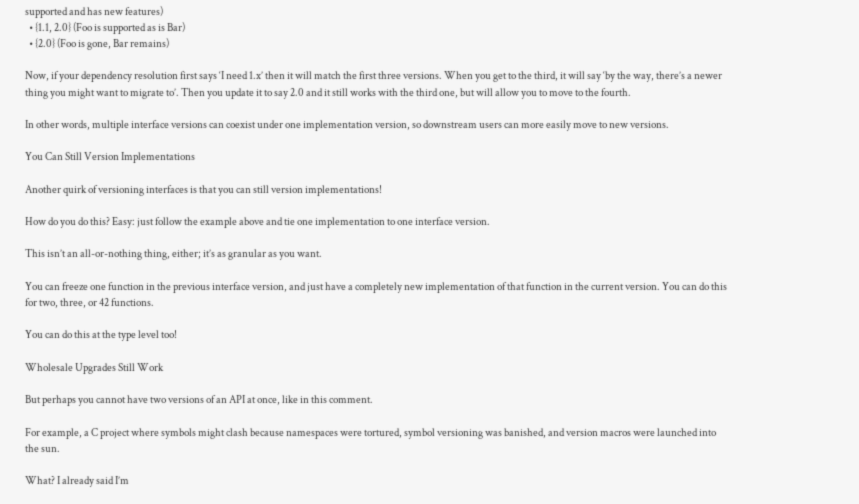supported and has new features)
  • {1.1, 2.0} (Foo is supported as is Bar)
  • {2.0} (Foo is gone, Bar remains)

Now, if your dependency resolution first says ‘I need 1.x’ then it will match the first three versions. When you get to the third, it will say ‘by the way, there’s a newer thing you might want to migrate to’. Then you update it to say 2.0 and it still works with the third one, but will allow you to move to the fourth.

In other words, multiple interface versions can coexist under one implementation version, so downstream users can more easily move to new versions.

You Can Still Version Implementations

Another quirk of versioning interfaces is that you can still version implementations!

How do you do this? Easy: just follow the example above and tie one implementation to one interface version.

This isn’t an all-or-nothing thing, either; it’s as granular as you want.

You can freeze one function in the previous interface version, and just have a completely new implementation of that function in the current version. You can do this for two, three, or 42 functions.

You can do this at the type level too!

Wholesale Upgrades Still Work

But perhaps you cannot have two versions of an API at once, like in this comment.

For example, a C project where symbols might clash because namespaces were tortured, symbol versioning was banished, and version macros were launched into the sun.

What? I already said I’m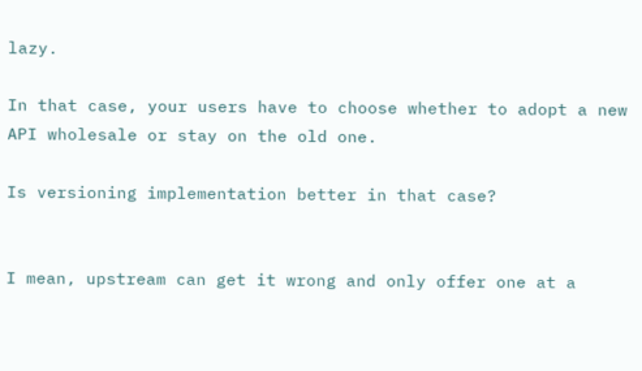lazy.

In that case, your users have to choose whether to adopt a new API wholesale or stay on the old one.

Is versioning implementation better in that case?


I mean, upstream can get it wrong and only offer one at a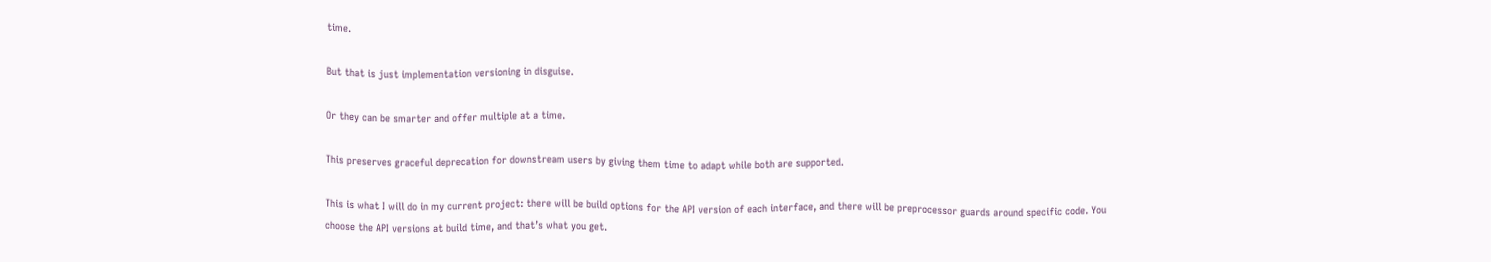time.

But that is just implementation versioning in disguise.

Or they can be smarter and offer multiple at a time.

This preserves graceful deprecation for downstream users by giving them time to adapt while both are supported.

This is what I will do in my current project: there will be build options for the API version of each interface, and there will be preprocessor guards around specific code. You choose the API versions at build time, and that’s what you get.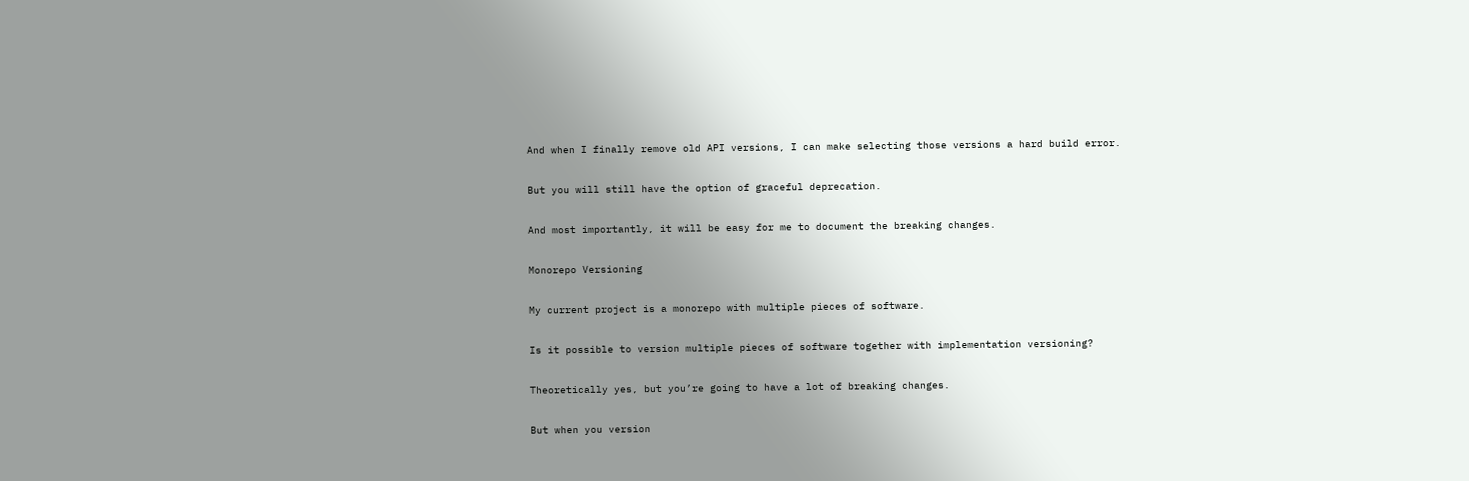And when I finally remove old API versions, I can make selecting those versions a hard build error.

But you will still have the option of graceful deprecation.

And most importantly, it will be easy for me to document the breaking changes.

Monorepo Versioning

My current project is a monorepo with multiple pieces of software.

Is it possible to version multiple pieces of software together with implementation versioning?

Theoretically yes, but you’re going to have a lot of breaking changes.

But when you version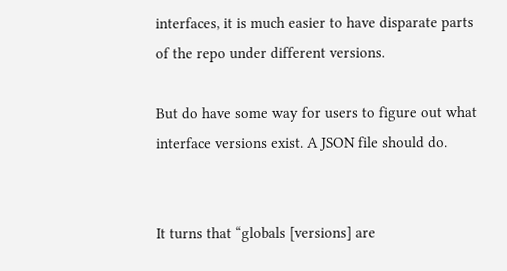interfaces, it is much easier to have disparate parts of the repo under different versions.

But do have some way for users to figure out what interface versions exist. A JSON file should do.


It turns that “globals [versions] are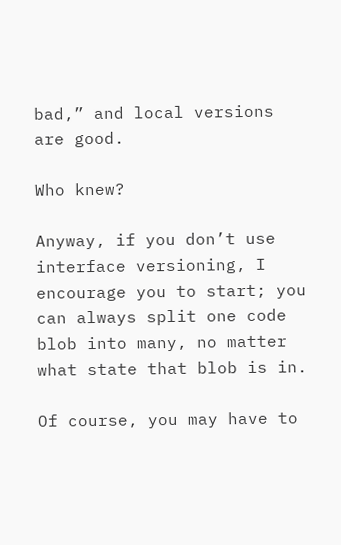bad,” and local versions are good.

Who knew?

Anyway, if you don’t use interface versioning, I encourage you to start; you can always split one code blob into many, no matter what state that blob is in.

Of course, you may have to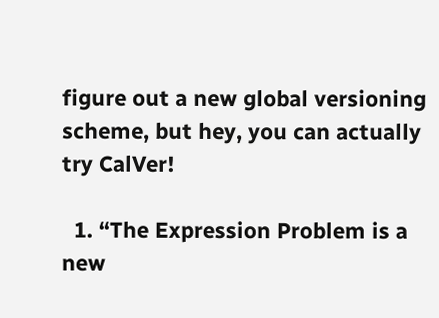figure out a new global versioning scheme, but hey, you can actually try CalVer!

  1. “The Expression Problem is a new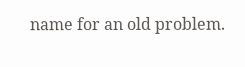name for an old problem.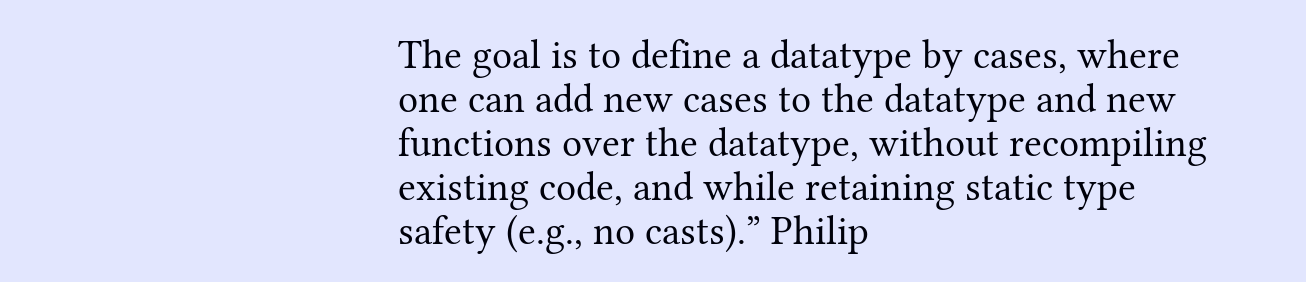The goal is to define a datatype by cases, where one can add new cases to the datatype and new functions over the datatype, without recompiling existing code, and while retaining static type safety (e.g., no casts).” Philip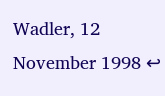Wadler, 12 November 1998 ↩